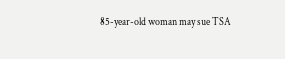85-year-old woman may sue TSA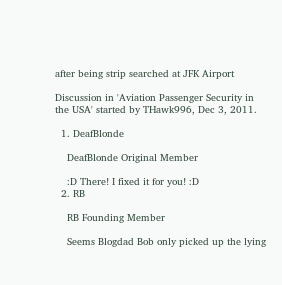after being strip searched at JFK Airport

Discussion in 'Aviation Passenger Security in the USA' started by THawk996, Dec 3, 2011.

  1. DeafBlonde

    DeafBlonde Original Member

    :D There! I fixed it for you! :D
  2. RB

    RB Founding Member

    Seems Blogdad Bob only picked up the lying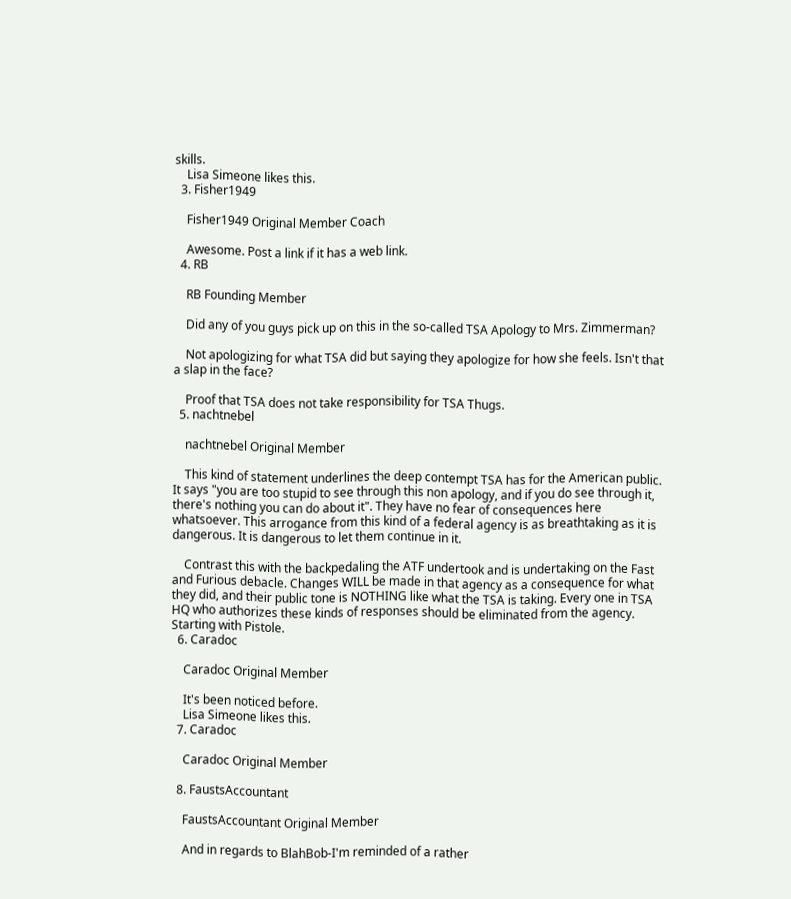skills.
    Lisa Simeone likes this.
  3. Fisher1949

    Fisher1949 Original Member Coach

    Awesome. Post a link if it has a web link.
  4. RB

    RB Founding Member

    Did any of you guys pick up on this in the so-called TSA Apology to Mrs. Zimmerman?

    Not apologizing for what TSA did but saying they apologize for how she feels. Isn't that a slap in the face?

    Proof that TSA does not take responsibility for TSA Thugs.
  5. nachtnebel

    nachtnebel Original Member

    This kind of statement underlines the deep contempt TSA has for the American public. It says "you are too stupid to see through this non apology, and if you do see through it, there's nothing you can do about it". They have no fear of consequences here whatsoever. This arrogance from this kind of a federal agency is as breathtaking as it is dangerous. It is dangerous to let them continue in it.

    Contrast this with the backpedaling the ATF undertook and is undertaking on the Fast and Furious debacle. Changes WILL be made in that agency as a consequence for what they did, and their public tone is NOTHING like what the TSA is taking. Every one in TSA HQ who authorizes these kinds of responses should be eliminated from the agency. Starting with Pistole.
  6. Caradoc

    Caradoc Original Member

    It's been noticed before.
    Lisa Simeone likes this.
  7. Caradoc

    Caradoc Original Member

  8. FaustsAccountant

    FaustsAccountant Original Member

    And in regards to BlahBob-I'm reminded of a rather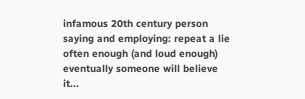infamous 20th century person saying and employing: repeat a lie often enough (and loud enough) eventually someone will believe it...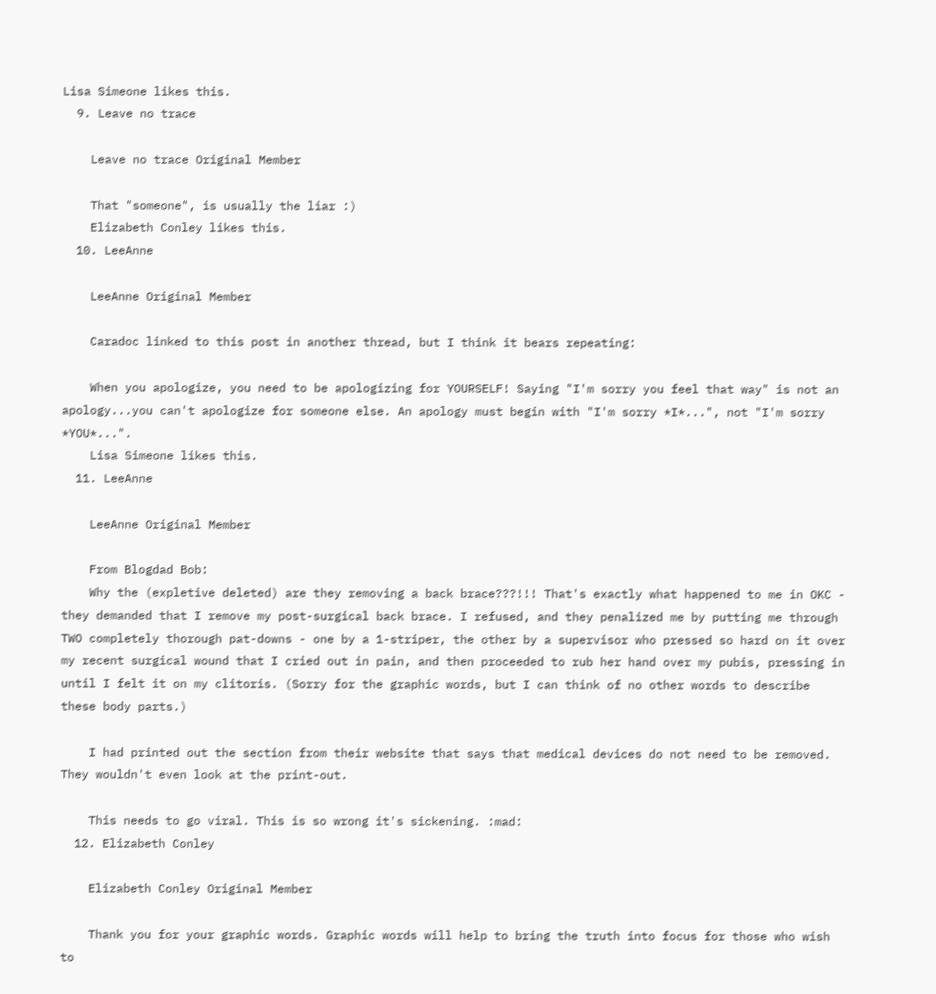Lisa Simeone likes this.
  9. Leave no trace

    Leave no trace Original Member

    That "someone", is usually the liar :)
    Elizabeth Conley likes this.
  10. LeeAnne

    LeeAnne Original Member

    Caradoc linked to this post in another thread, but I think it bears repeating:

    When you apologize, you need to be apologizing for YOURSELF! Saying "I'm sorry you feel that way" is not an apology...you can't apologize for someone else. An apology must begin with "I'm sorry *I*...", not "I'm sorry *YOU*...".
    Lisa Simeone likes this.
  11. LeeAnne

    LeeAnne Original Member

    From Blogdad Bob:
    Why the (expletive deleted) are they removing a back brace???!!! That's exactly what happened to me in OKC - they demanded that I remove my post-surgical back brace. I refused, and they penalized me by putting me through TWO completely thorough pat-downs - one by a 1-striper, the other by a supervisor who pressed so hard on it over my recent surgical wound that I cried out in pain, and then proceeded to rub her hand over my pubis, pressing in until I felt it on my clitoris. (Sorry for the graphic words, but I can think of no other words to describe these body parts.)

    I had printed out the section from their website that says that medical devices do not need to be removed. They wouldn't even look at the print-out.

    This needs to go viral. This is so wrong it's sickening. :mad:
  12. Elizabeth Conley

    Elizabeth Conley Original Member

    Thank you for your graphic words. Graphic words will help to bring the truth into focus for those who wish to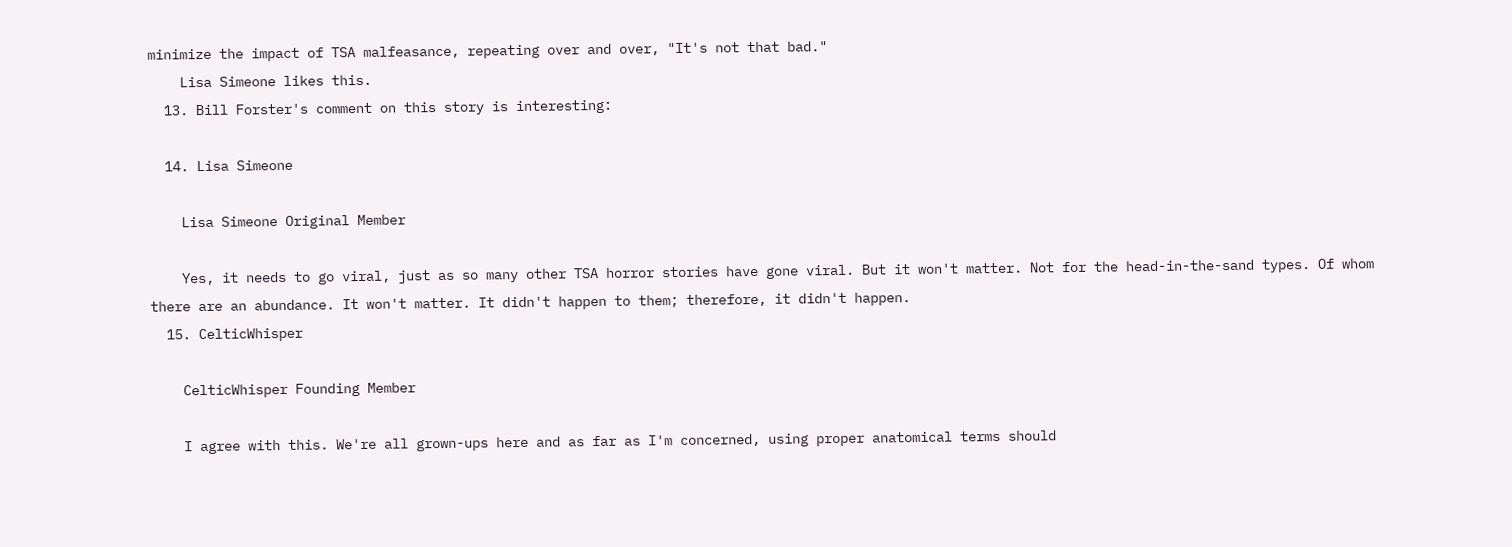minimize the impact of TSA malfeasance, repeating over and over, "It's not that bad."
    Lisa Simeone likes this.
  13. Bill Forster's comment on this story is interesting:

  14. Lisa Simeone

    Lisa Simeone Original Member

    Yes, it needs to go viral, just as so many other TSA horror stories have gone viral. But it won't matter. Not for the head-in-the-sand types. Of whom there are an abundance. It won't matter. It didn't happen to them; therefore, it didn't happen.
  15. CelticWhisper

    CelticWhisper Founding Member

    I agree with this. We're all grown-ups here and as far as I'm concerned, using proper anatomical terms should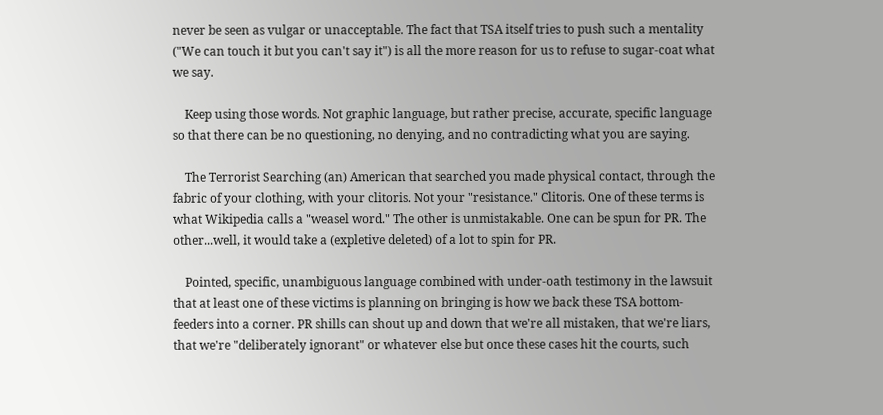never be seen as vulgar or unacceptable. The fact that TSA itself tries to push such a mentality ("We can touch it but you can't say it") is all the more reason for us to refuse to sugar-coat what we say.

    Keep using those words. Not graphic language, but rather precise, accurate, specific language so that there can be no questioning, no denying, and no contradicting what you are saying.

    The Terrorist Searching (an) American that searched you made physical contact, through the fabric of your clothing, with your clitoris. Not your "resistance." Clitoris. One of these terms is what Wikipedia calls a "weasel word." The other is unmistakable. One can be spun for PR. The other...well, it would take a (expletive deleted) of a lot to spin for PR.

    Pointed, specific, unambiguous language combined with under-oath testimony in the lawsuit that at least one of these victims is planning on bringing is how we back these TSA bottom-feeders into a corner. PR shills can shout up and down that we're all mistaken, that we're liars, that we're "deliberately ignorant" or whatever else but once these cases hit the courts, such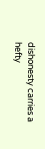dishonesty carries a hefty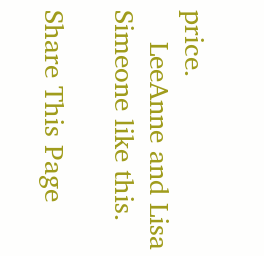price.
    LeeAnne and Lisa Simeone like this.

Share This Page